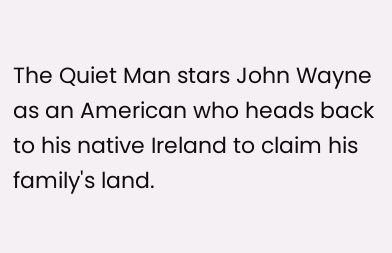The Quiet Man stars John Wayne as an American who heads back to his native Ireland to claim his family's land.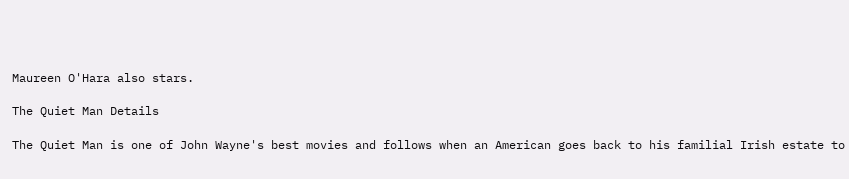Maureen O'Hara also stars.

The Quiet Man Details

The Quiet Man is one of John Wayne's best movies and follows when an American goes back to his familial Irish estate to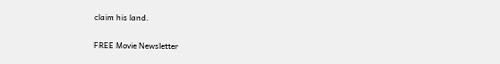claim his land.


FREE Movie Newsletter